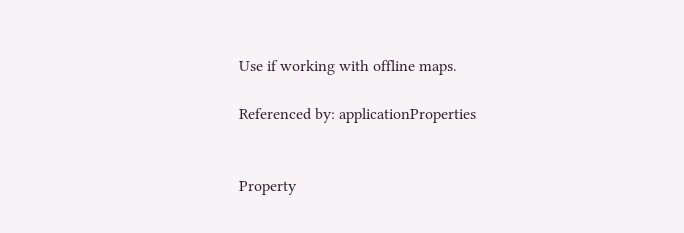Use if working with offline maps.

Referenced by: applicationProperties


Property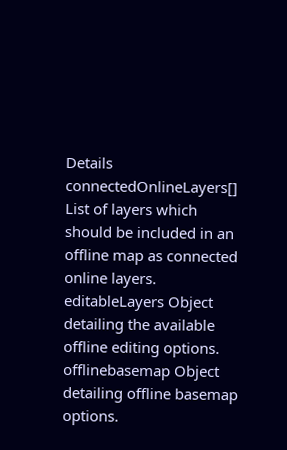Details
connectedOnlineLayers[] List of layers which should be included in an offline map as connected online layers.
editableLayers Object detailing the available offline editing options.
offlinebasemap Object detailing offline basemap options.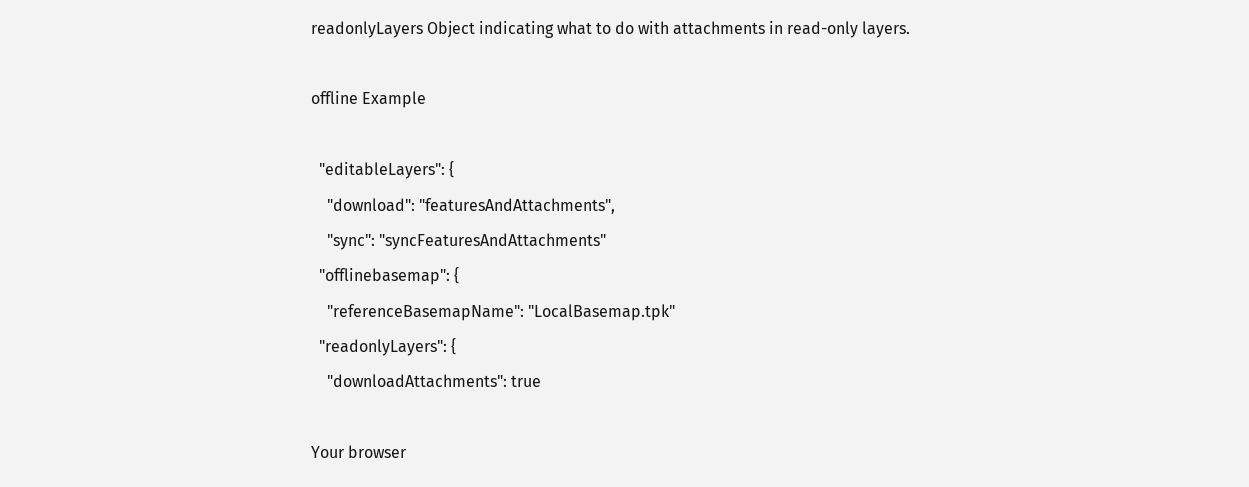readonlyLayers Object indicating what to do with attachments in read-only layers.

offline Example

  "editableLayers": {
    "download": "featuresAndAttachments",
    "sync": "syncFeaturesAndAttachments"
  "offlinebasemap": {
    "referenceBasemapName": "LocalBasemap.tpk"
  "readonlyLayers": {
    "downloadAttachments": true

Your browser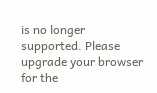is no longer supported. Please upgrade your browser for the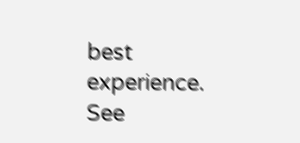best experience. See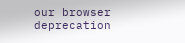our browser deprecation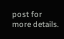post for more details.